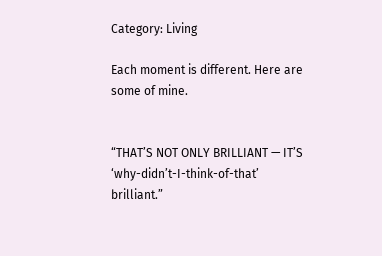Category: Living

Each moment is different. Here are some of mine.


“THAT’S NOT ONLY BRILLIANT — IT’S ‘why-didn’t-I-think-of-that’ brilliant.”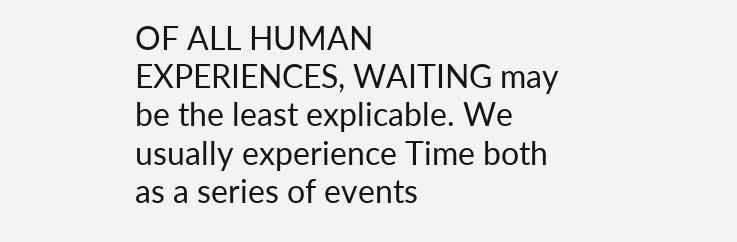OF ALL HUMAN EXPERIENCES, WAITING may be the least explicable. We usually experience Time both as a series of events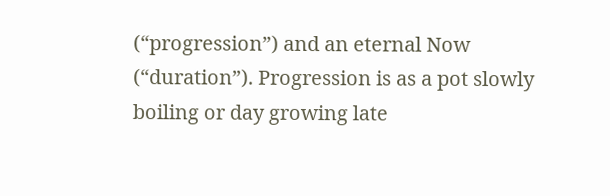(“progression”) and an eternal Now (“duration”). Progression is as a pot slowly boiling or day growing late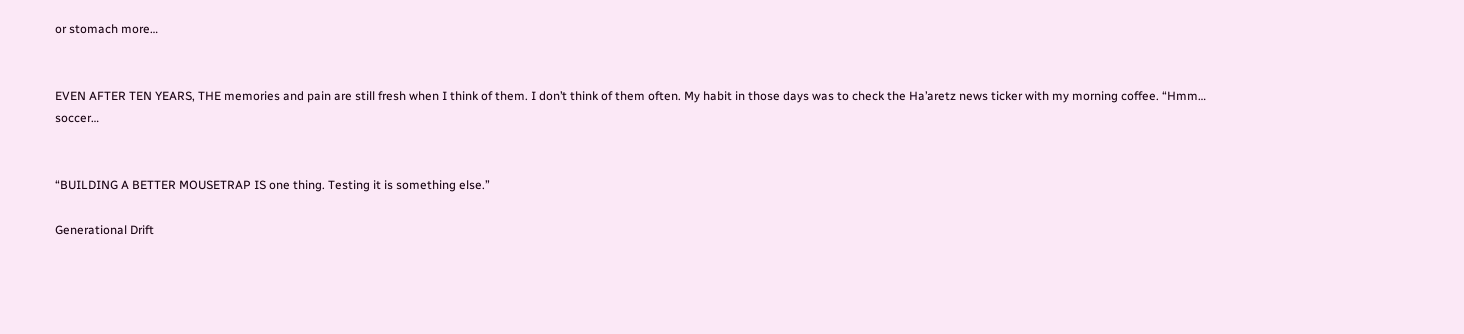or stomach more…


EVEN AFTER TEN YEARS, THE memories and pain are still fresh when I think of them. I don’t think of them often. My habit in those days was to check the Ha’aretz news ticker with my morning coffee. “Hmm… soccer…


“BUILDING A BETTER MOUSETRAP IS one thing. Testing it is something else.”

Generational Drift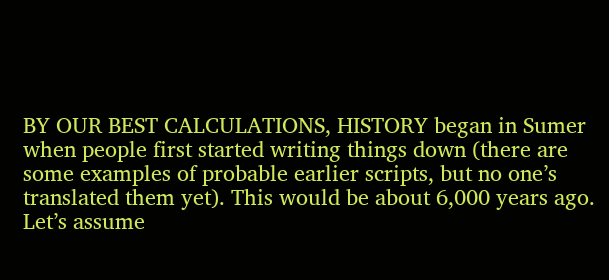BY OUR BEST CALCULATIONS, HISTORY began in Sumer when people first started writing things down (there are some examples of probable earlier scripts, but no one’s translated them yet). This would be about 6,000 years ago. Let’s assume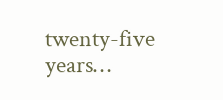twenty-five years…